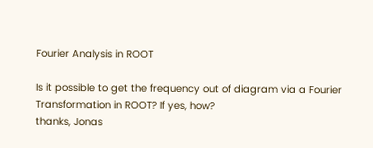Fourier Analysis in ROOT

Is it possible to get the frequency out of diagram via a Fourier Transformation in ROOT? If yes, how?
thanks, Jonas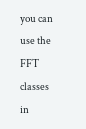you can use the FFT classes in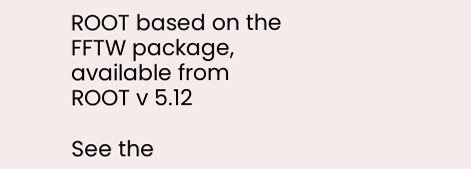ROOT based on the FFTW package, available from ROOT v 5.12

See the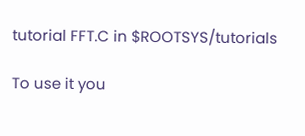tutorial FFT.C in $ROOTSYS/tutorials

To use it you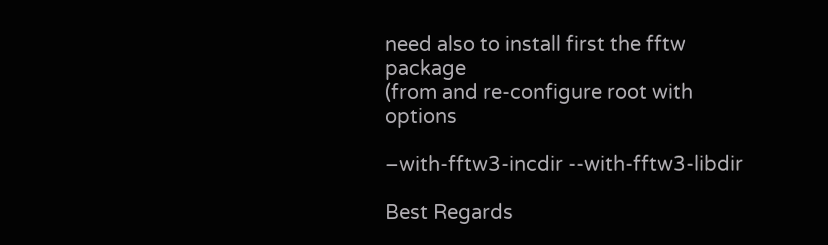need also to install first the fftw package
(from and re-configure root with options

–with-fftw3-incdir --with-fftw3-libdir

Best Regards